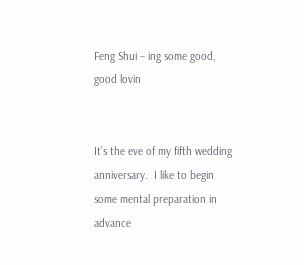Feng Shui – ing some good, good lovin


It’s the eve of my fifth wedding anniversary.  I like to begin some mental preparation in advance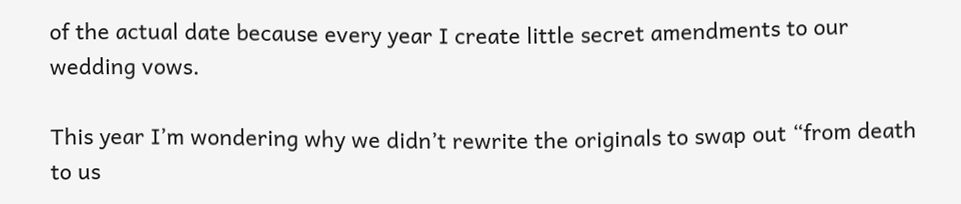of the actual date because every year I create little secret amendments to our wedding vows.

This year I’m wondering why we didn’t rewrite the originals to swap out “from death to us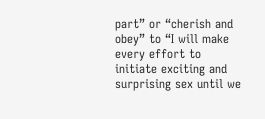part” or “cherish and obey” to “I will make every effort to initiate exciting and surprising sex until we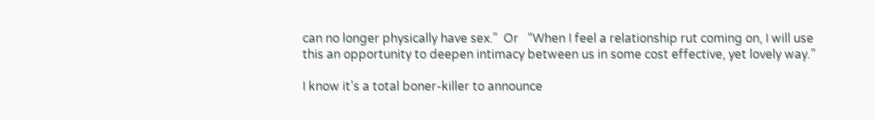can no longer physically have sex.”  Or   “When I feel a relationship rut coming on, I will use this an opportunity to deepen intimacy between us in some cost effective, yet lovely way.”

I know it’s a total boner-killer to announce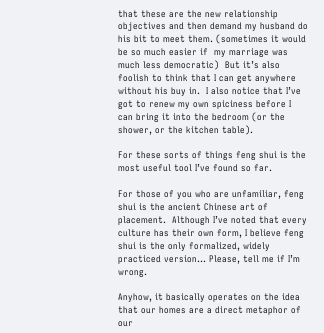that these are the new relationship objectives and then demand my husband do his bit to meet them. (sometimes it would be so much easier if  my marriage was much less democratic)  But it’s also foolish to think that I can get anywhere without his buy in.  I also notice that I’ve got to renew my own spiciness before I can bring it into the bedroom (or the shower, or the kitchen table).

For these sorts of things feng shui is the most useful tool I’ve found so far.

For those of you who are unfamiliar, feng shui is the ancient Chinese art of placement.  Although I’ve noted that every culture has their own form, I believe feng shui is the only formalized, widely practiced version… Please, tell me if I’m wrong.

Anyhow, it basically operates on the idea that our homes are a direct metaphor of our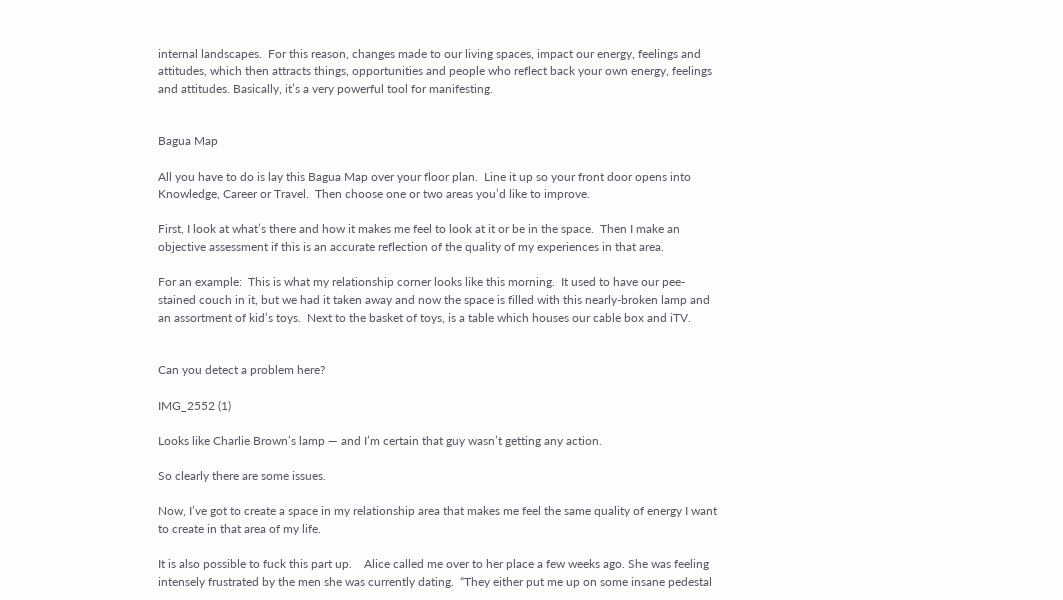internal landscapes.  For this reason, changes made to our living spaces, impact our energy, feelings and attitudes, which then attracts things, opportunities and people who reflect back your own energy, feelings and attitudes. Basically, it’s a very powerful tool for manifesting.


Bagua Map

All you have to do is lay this Bagua Map over your floor plan.  Line it up so your front door opens into Knowledge, Career or Travel.  Then choose one or two areas you’d like to improve.

First, I look at what’s there and how it makes me feel to look at it or be in the space.  Then I make an objective assessment if this is an accurate reflection of the quality of my experiences in that area.

For an example:  This is what my relationship corner looks like this morning.  It used to have our pee-stained couch in it, but we had it taken away and now the space is filled with this nearly-broken lamp and an assortment of kid’s toys.  Next to the basket of toys, is a table which houses our cable box and iTV.


Can you detect a problem here?

IMG_2552 (1)

Looks like Charlie Brown’s lamp — and I’m certain that guy wasn’t getting any action.

So clearly there are some issues.

Now, I’ve got to create a space in my relationship area that makes me feel the same quality of energy I want to create in that area of my life.

It is also possible to fuck this part up.    Alice called me over to her place a few weeks ago. She was feeling intensely frustrated by the men she was currently dating.  “They either put me up on some insane pedestal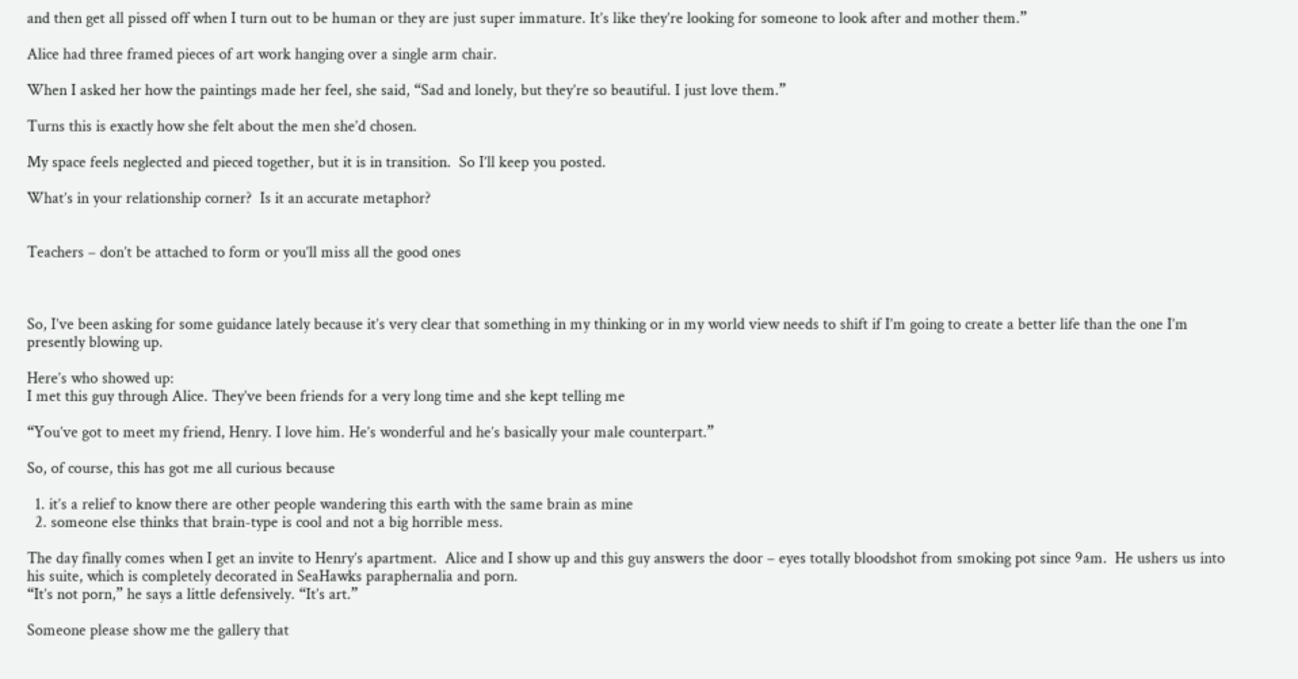and then get all pissed off when I turn out to be human or they are just super immature. It’s like they’re looking for someone to look after and mother them.”

Alice had three framed pieces of art work hanging over a single arm chair.

When I asked her how the paintings made her feel, she said, “Sad and lonely, but they’re so beautiful. I just love them.”

Turns this is exactly how she felt about the men she’d chosen.

My space feels neglected and pieced together, but it is in transition.  So I’ll keep you posted.

What’s in your relationship corner?  Is it an accurate metaphor?


Teachers – don’t be attached to form or you’ll miss all the good ones



So, I’ve been asking for some guidance lately because it’s very clear that something in my thinking or in my world view needs to shift if I’m going to create a better life than the one I’m presently blowing up.

Here’s who showed up:
I met this guy through Alice. They’ve been friends for a very long time and she kept telling me

“You’ve got to meet my friend, Henry. I love him. He’s wonderful and he’s basically your male counterpart.”

So, of course, this has got me all curious because

  1. it’s a relief to know there are other people wandering this earth with the same brain as mine
  2. someone else thinks that brain-type is cool and not a big horrible mess.

The day finally comes when I get an invite to Henry’s apartment.  Alice and I show up and this guy answers the door – eyes totally bloodshot from smoking pot since 9am.  He ushers us into his suite, which is completely decorated in SeaHawks paraphernalia and porn.
“It’s not porn,” he says a little defensively. “It’s art.”

Someone please show me the gallery that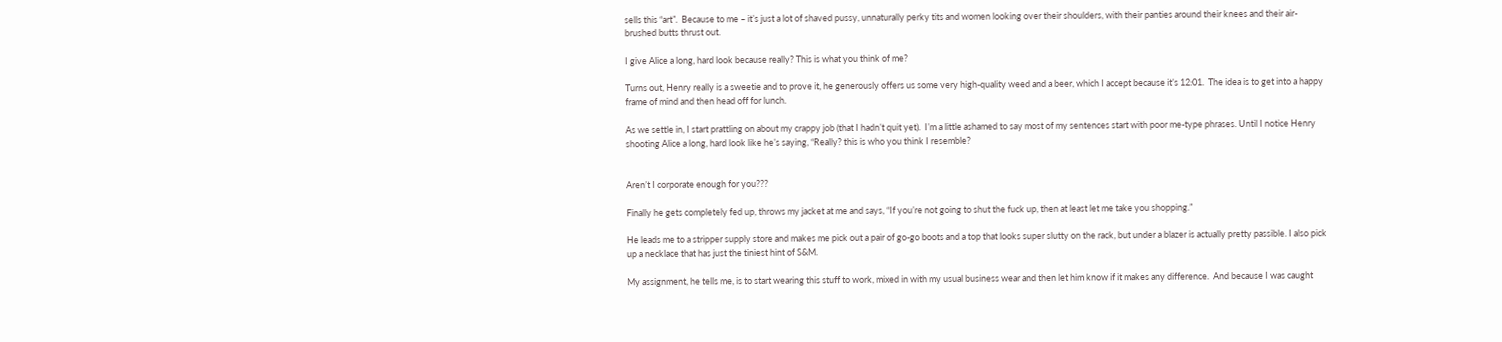sells this “art”.  Because to me – it’s just a lot of shaved pussy, unnaturally perky tits and women looking over their shoulders, with their panties around their knees and their air-brushed butts thrust out.

I give Alice a long, hard look because really? This is what you think of me?

Turns out, Henry really is a sweetie and to prove it, he generously offers us some very high-quality weed and a beer, which I accept because it’s 12:01.  The idea is to get into a happy frame of mind and then head off for lunch.

As we settle in, I start prattling on about my crappy job (that I hadn’t quit yet).  I’m a little ashamed to say most of my sentences start with poor me-type phrases. Until I notice Henry shooting Alice a long, hard look like he’s saying, “Really? this is who you think I resemble?


Aren’t I corporate enough for you???

Finally he gets completely fed up, throws my jacket at me and says, “If you’re not going to shut the fuck up, then at least let me take you shopping.”

He leads me to a stripper supply store and makes me pick out a pair of go-go boots and a top that looks super slutty on the rack, but under a blazer is actually pretty passible. I also pick up a necklace that has just the tiniest hint of S&M.

My assignment, he tells me, is to start wearing this stuff to work, mixed in with my usual business wear and then let him know if it makes any difference.  And because I was caught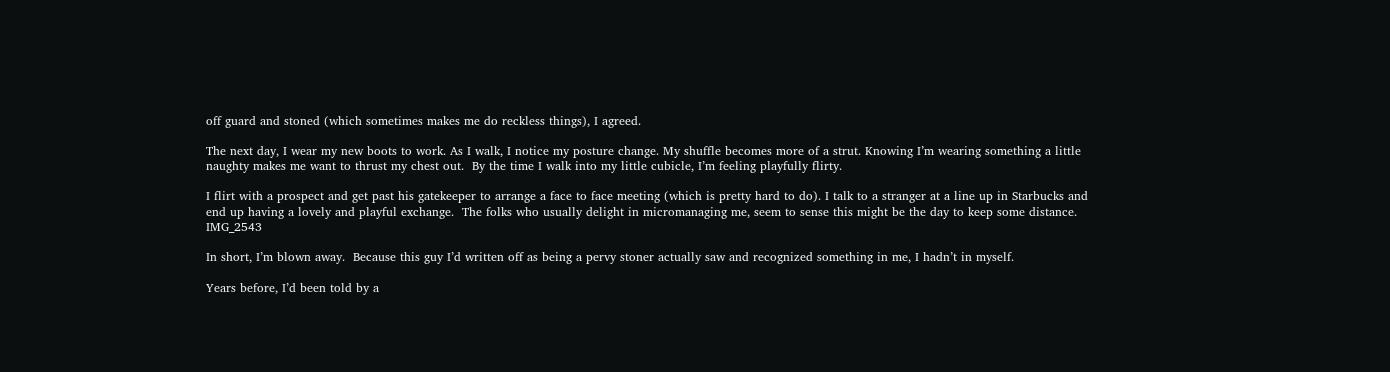off guard and stoned (which sometimes makes me do reckless things), I agreed.

The next day, I wear my new boots to work. As I walk, I notice my posture change. My shuffle becomes more of a strut. Knowing I’m wearing something a little naughty makes me want to thrust my chest out.  By the time I walk into my little cubicle, I’m feeling playfully flirty.

I flirt with a prospect and get past his gatekeeper to arrange a face to face meeting (which is pretty hard to do). I talk to a stranger at a line up in Starbucks and end up having a lovely and playful exchange.  The folks who usually delight in micromanaging me, seem to sense this might be the day to keep some distance. IMG_2543

In short, I’m blown away.  Because this guy I’d written off as being a pervy stoner actually saw and recognized something in me, I hadn’t in myself.

Years before, I’d been told by a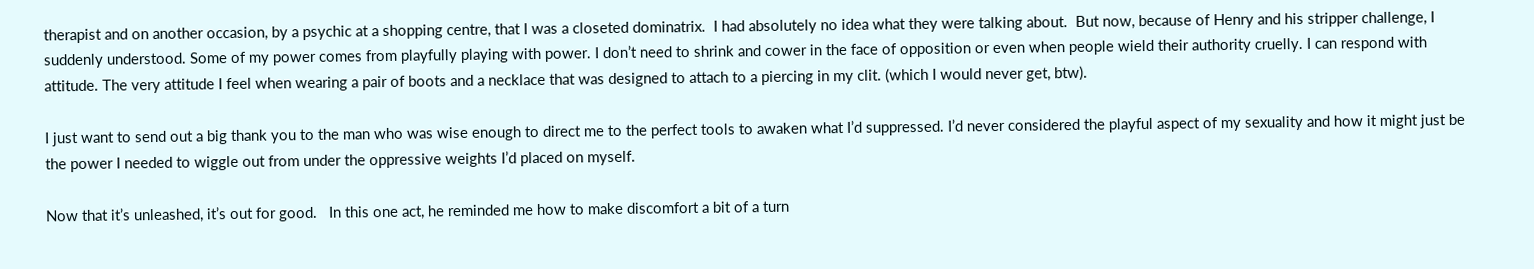therapist and on another occasion, by a psychic at a shopping centre, that I was a closeted dominatrix.  I had absolutely no idea what they were talking about.  But now, because of Henry and his stripper challenge, I suddenly understood. Some of my power comes from playfully playing with power. I don’t need to shrink and cower in the face of opposition or even when people wield their authority cruelly. I can respond with attitude. The very attitude I feel when wearing a pair of boots and a necklace that was designed to attach to a piercing in my clit. (which I would never get, btw).

I just want to send out a big thank you to the man who was wise enough to direct me to the perfect tools to awaken what I’d suppressed. I’d never considered the playful aspect of my sexuality and how it might just be the power I needed to wiggle out from under the oppressive weights I’d placed on myself.

Now that it’s unleashed, it’s out for good.   In this one act, he reminded me how to make discomfort a bit of a turn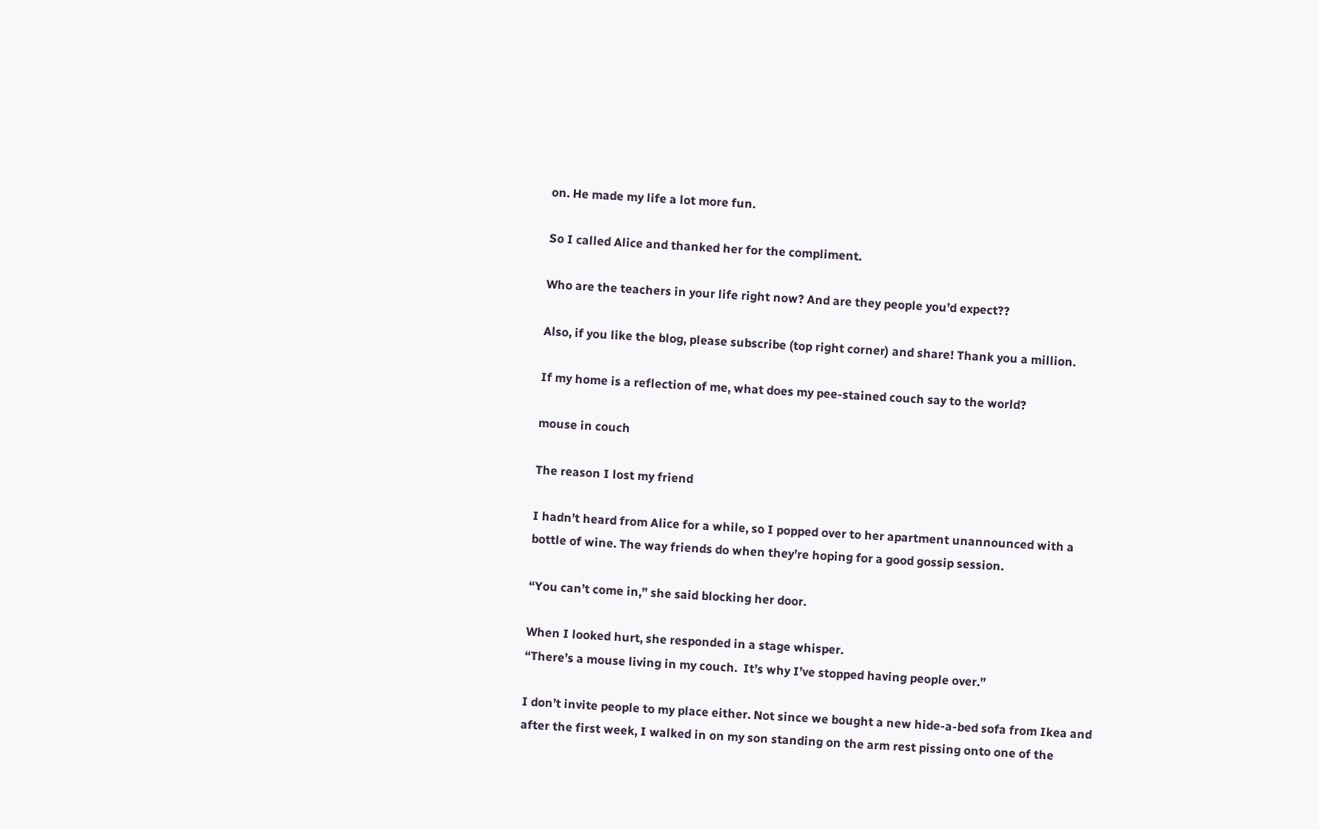on. He made my life a lot more fun.

So I called Alice and thanked her for the compliment.

Who are the teachers in your life right now? And are they people you’d expect??

Also, if you like the blog, please subscribe (top right corner) and share! Thank you a million.

If my home is a reflection of me, what does my pee-stained couch say to the world?

mouse in couch

The reason I lost my friend

I hadn’t heard from Alice for a while, so I popped over to her apartment unannounced with a bottle of wine. The way friends do when they’re hoping for a good gossip session.

“You can’t come in,” she said blocking her door.

When I looked hurt, she responded in a stage whisper.
“There’s a mouse living in my couch.  It’s why I’ve stopped having people over.”

I don’t invite people to my place either. Not since we bought a new hide-a-bed sofa from Ikea and after the first week, I walked in on my son standing on the arm rest pissing onto one of the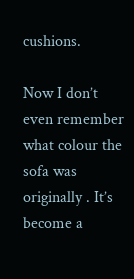cushions.

Now I don’t even remember what colour the sofa was originally . It’s become a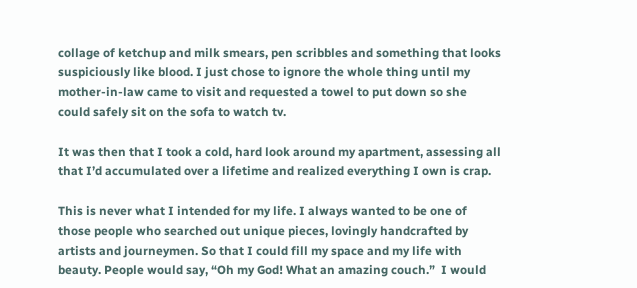collage of ketchup and milk smears, pen scribbles and something that looks suspiciously like blood. I just chose to ignore the whole thing until my mother-in-law came to visit and requested a towel to put down so she could safely sit on the sofa to watch tv.

It was then that I took a cold, hard look around my apartment, assessing all that I’d accumulated over a lifetime and realized everything I own is crap.

This is never what I intended for my life. I always wanted to be one of those people who searched out unique pieces, lovingly handcrafted by artists and journeymen. So that I could fill my space and my life with beauty. People would say, “Oh my God! What an amazing couch.”  I would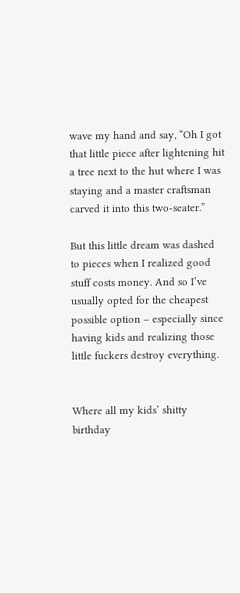wave my hand and say, “Oh I got that little piece after lightening hit a tree next to the hut where I was staying and a master craftsman carved it into this two-seater.”

But this little dream was dashed to pieces when I realized good stuff costs money. And so I’ve usually opted for the cheapest possible option – especially since having kids and realizing those little fuckers destroy everything.


Where all my kids’ shitty birthday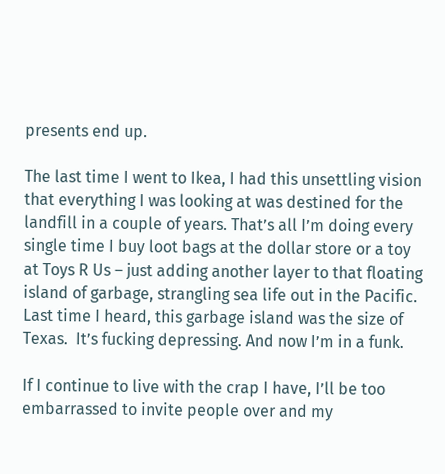presents end up.

The last time I went to Ikea, I had this unsettling vision that everything I was looking at was destined for the landfill in a couple of years. That’s all I’m doing every single time I buy loot bags at the dollar store or a toy at Toys R Us – just adding another layer to that floating island of garbage, strangling sea life out in the Pacific.  Last time I heard, this garbage island was the size of Texas.  It’s fucking depressing. And now I’m in a funk.

If I continue to live with the crap I have, I’ll be too embarrassed to invite people over and my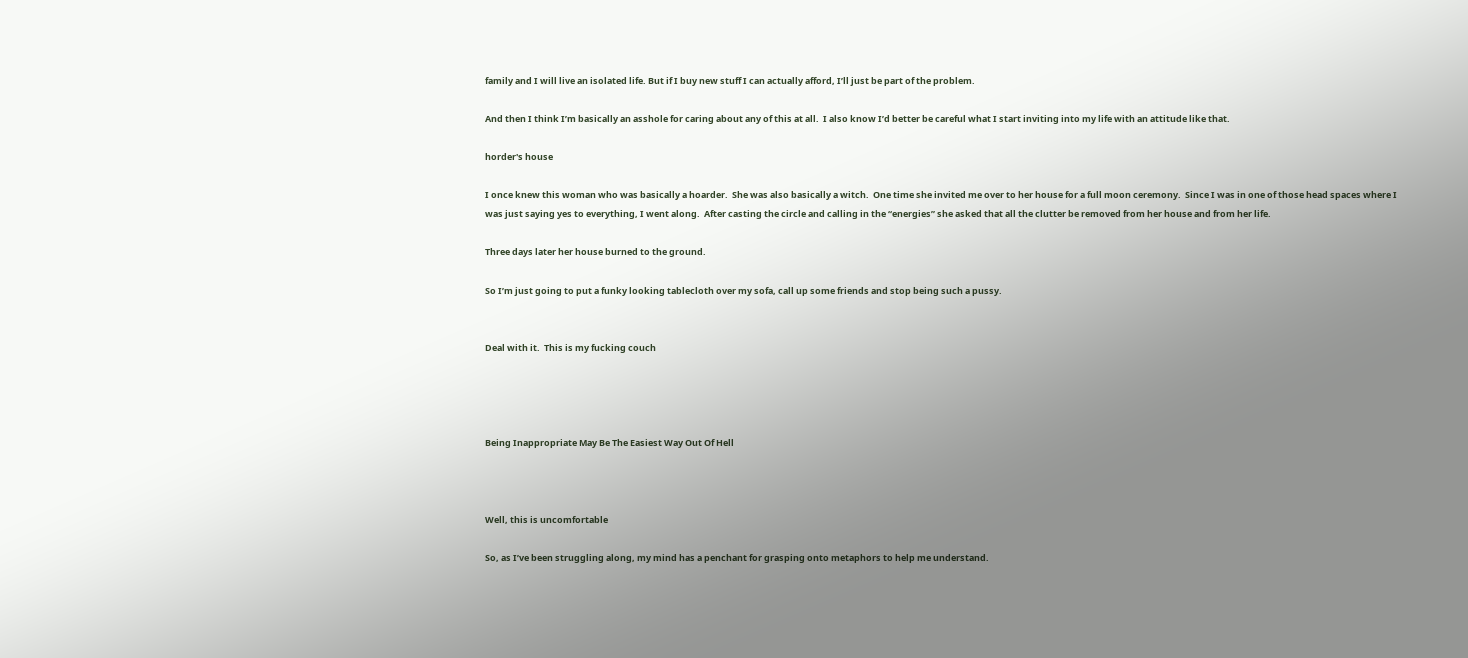family and I will live an isolated life. But if I buy new stuff I can actually afford, I’ll just be part of the problem.

And then I think I’m basically an asshole for caring about any of this at all.  I also know I’d better be careful what I start inviting into my life with an attitude like that.

horder's house

I once knew this woman who was basically a hoarder.  She was also basically a witch.  One time she invited me over to her house for a full moon ceremony.  Since I was in one of those head spaces where I was just saying yes to everything, I went along.  After casting the circle and calling in the “energies” she asked that all the clutter be removed from her house and from her life.

Three days later her house burned to the ground.

So I’m just going to put a funky looking tablecloth over my sofa, call up some friends and stop being such a pussy.


Deal with it.  This is my fucking couch




Being Inappropriate May Be The Easiest Way Out Of Hell



Well, this is uncomfortable

So, as I’ve been struggling along, my mind has a penchant for grasping onto metaphors to help me understand.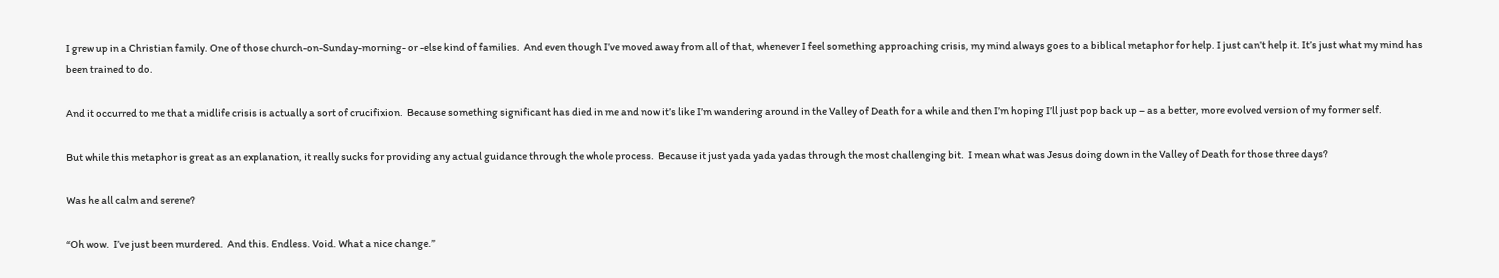I grew up in a Christian family. One of those church-on-Sunday-morning- or -else kind of families.  And even though I’ve moved away from all of that, whenever I feel something approaching crisis, my mind always goes to a biblical metaphor for help. I just can’t help it. It’s just what my mind has been trained to do.

And it occurred to me that a midlife crisis is actually a sort of crucifixion.  Because something significant has died in me and now it’s like I’m wandering around in the Valley of Death for a while and then I’m hoping I’ll just pop back up – as a better, more evolved version of my former self.

But while this metaphor is great as an explanation, it really sucks for providing any actual guidance through the whole process.  Because it just yada yada yadas through the most challenging bit.  I mean what was Jesus doing down in the Valley of Death for those three days?

Was he all calm and serene?

“Oh wow.  I’ve just been murdered.  And this. Endless. Void. What a nice change.”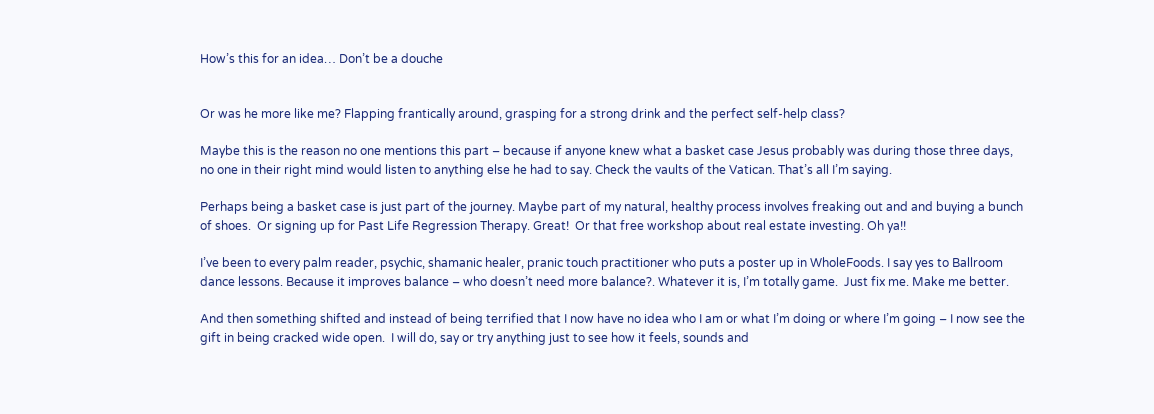How’s this for an idea… Don’t be a douche


Or was he more like me? Flapping frantically around, grasping for a strong drink and the perfect self-help class?

Maybe this is the reason no one mentions this part – because if anyone knew what a basket case Jesus probably was during those three days, no one in their right mind would listen to anything else he had to say. Check the vaults of the Vatican. That’s all I’m saying.

Perhaps being a basket case is just part of the journey. Maybe part of my natural, healthy process involves freaking out and and buying a bunch of shoes.  Or signing up for Past Life Regression Therapy. Great!  Or that free workshop about real estate investing. Oh ya!!

I’ve been to every palm reader, psychic, shamanic healer, pranic touch practitioner who puts a poster up in WholeFoods. I say yes to Ballroom dance lessons. Because it improves balance – who doesn’t need more balance?. Whatever it is, I’m totally game.  Just fix me. Make me better.

And then something shifted and instead of being terrified that I now have no idea who I am or what I’m doing or where I’m going – I now see the gift in being cracked wide open.  I will do, say or try anything just to see how it feels, sounds and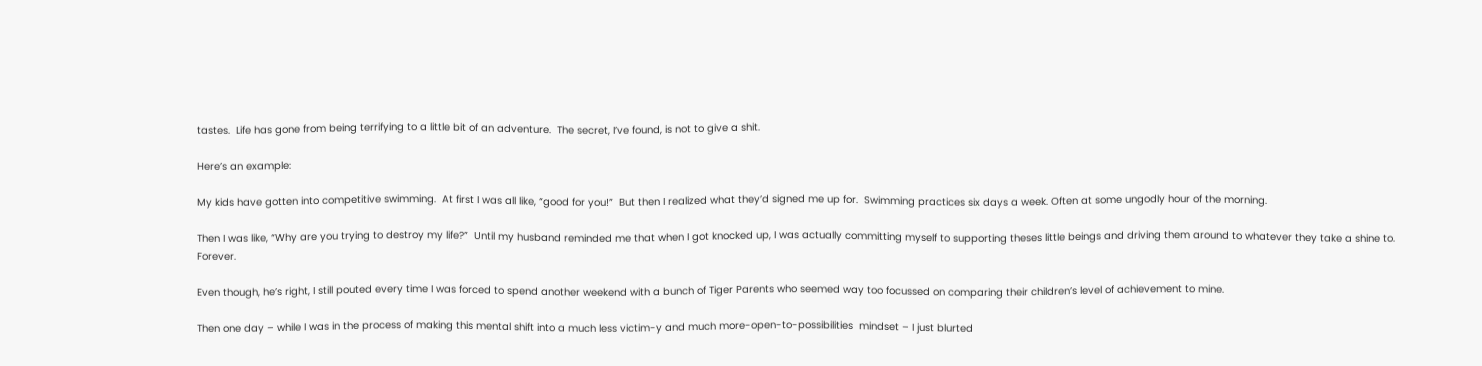tastes.  Life has gone from being terrifying to a little bit of an adventure.  The secret, I’ve found, is not to give a shit.

Here’s an example:

My kids have gotten into competitive swimming.  At first I was all like, “good for you!”  But then I realized what they’d signed me up for.  Swimming practices six days a week. Often at some ungodly hour of the morning.

Then I was like, “Why are you trying to destroy my life?”  Until my husband reminded me that when I got knocked up, I was actually committing myself to supporting theses little beings and driving them around to whatever they take a shine to. Forever.

Even though, he’s right, I still pouted every time I was forced to spend another weekend with a bunch of Tiger Parents who seemed way too focussed on comparing their children’s level of achievement to mine.

Then one day – while I was in the process of making this mental shift into a much less victim-y and much more-open-to-possibilities  mindset – I just blurted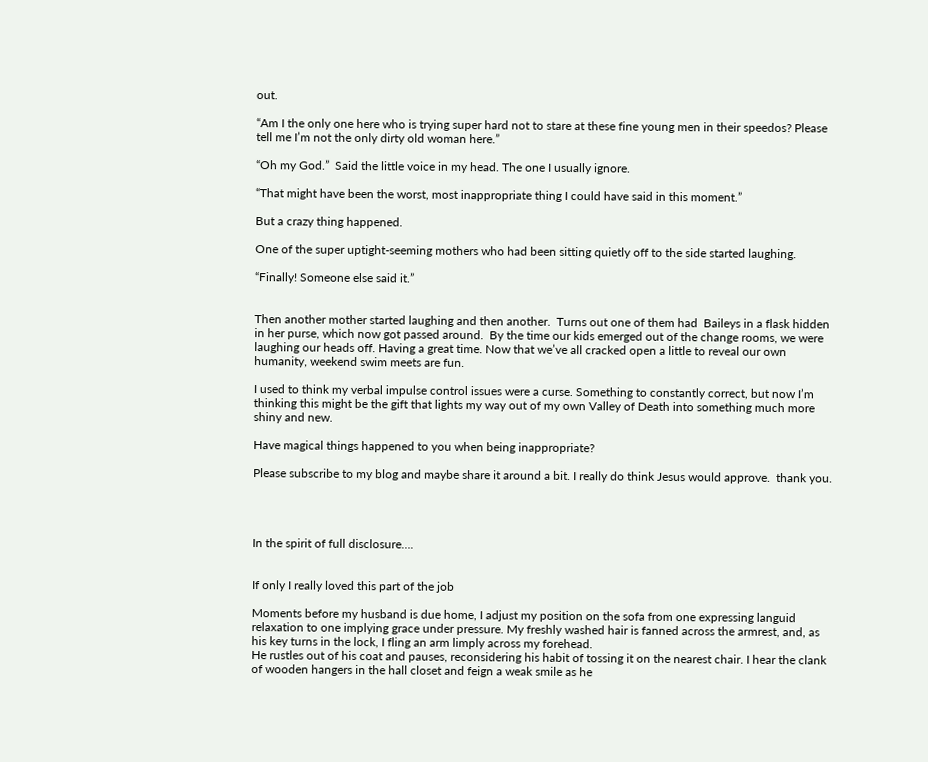out.

“Am I the only one here who is trying super hard not to stare at these fine young men in their speedos? Please tell me I’m not the only dirty old woman here.”

“Oh my God.”  Said the little voice in my head. The one I usually ignore.

“That might have been the worst, most inappropriate thing I could have said in this moment.”

But a crazy thing happened.

One of the super uptight-seeming mothers who had been sitting quietly off to the side started laughing.

“Finally! Someone else said it.”


Then another mother started laughing and then another.  Turns out one of them had  Baileys in a flask hidden in her purse, which now got passed around.  By the time our kids emerged out of the change rooms, we were laughing our heads off. Having a great time. Now that we’ve all cracked open a little to reveal our own humanity, weekend swim meets are fun.

I used to think my verbal impulse control issues were a curse. Something to constantly correct, but now I’m thinking this might be the gift that lights my way out of my own Valley of Death into something much more shiny and new.

Have magical things happened to you when being inappropriate?

Please subscribe to my blog and maybe share it around a bit. I really do think Jesus would approve.  thank you.




In the spirit of full disclosure….


If only I really loved this part of the job

Moments before my husband is due home, I adjust my position on the sofa from one expressing languid relaxation to one implying grace under pressure. My freshly washed hair is fanned across the armrest, and, as his key turns in the lock, I fling an arm limply across my forehead.
He rustles out of his coat and pauses, reconsidering his habit of tossing it on the nearest chair. I hear the clank of wooden hangers in the hall closet and feign a weak smile as he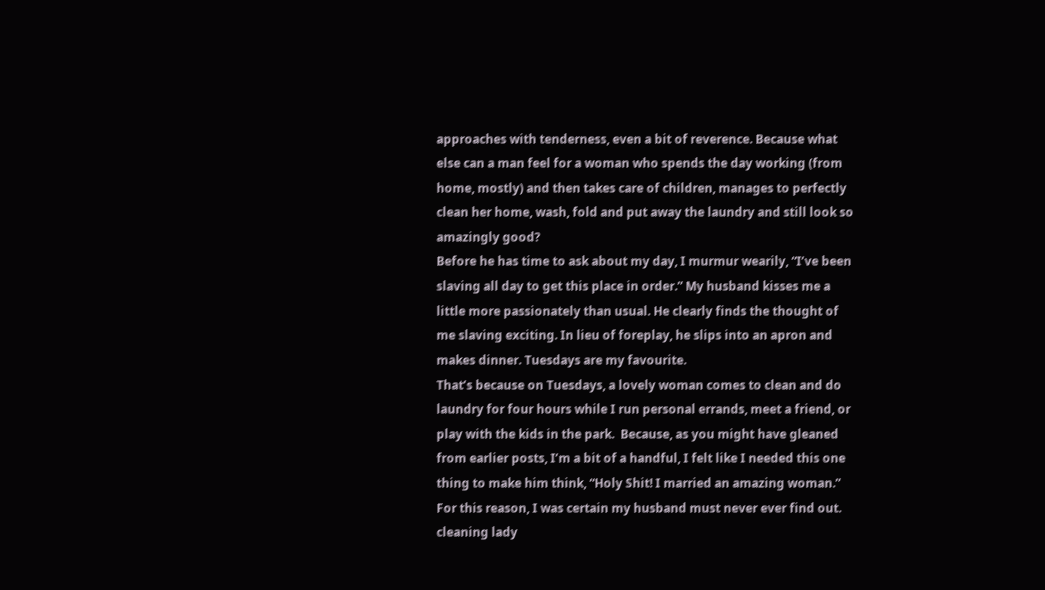approaches with tenderness, even a bit of reverence. Because what else can a man feel for a woman who spends the day working (from home, mostly) and then takes care of children, manages to perfectly clean her home, wash, fold and put away the laundry and still look so amazingly good?
Before he has time to ask about my day, I murmur wearily, “I’ve been slaving all day to get this place in order.” My husband kisses me a little more passionately than usual. He clearly finds the thought of me slaving exciting. In lieu of foreplay, he slips into an apron and makes dinner. Tuesdays are my favourite.
That’s because on Tuesdays, a lovely woman comes to clean and do laundry for four hours while I run personal errands, meet a friend, or play with the kids in the park.  Because, as you might have gleaned from earlier posts, I’m a bit of a handful, I felt like I needed this one thing to make him think, “Holy Shit! I married an amazing woman.” For this reason, I was certain my husband must never ever find out.
cleaning lady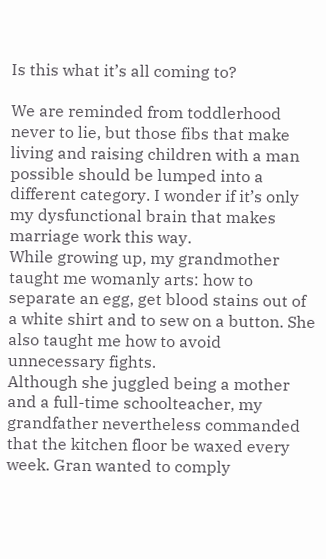Is this what it’s all coming to?

We are reminded from toddlerhood never to lie, but those fibs that make living and raising children with a man possible should be lumped into a different category. I wonder if it’s only my dysfunctional brain that makes marriage work this way.
While growing up, my grandmother taught me womanly arts: how to separate an egg, get blood stains out of a white shirt and to sew on a button. She also taught me how to avoid unnecessary fights.
Although she juggled being a mother and a full-time schoolteacher, my grandfather nevertheless commanded that the kitchen floor be waxed every week. Gran wanted to comply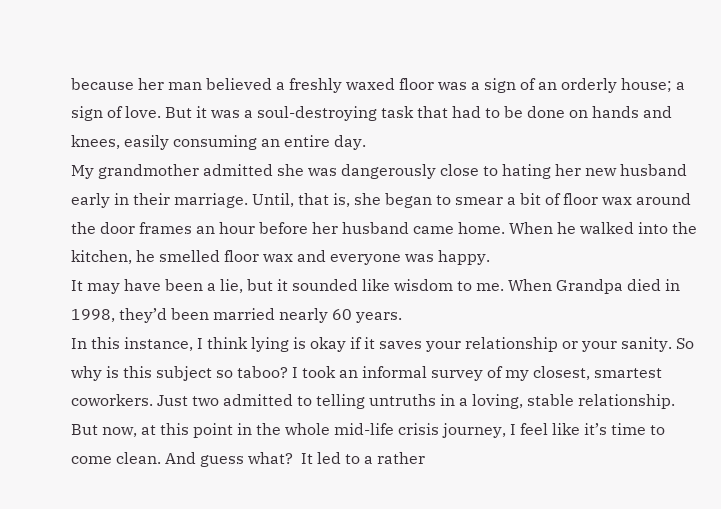because her man believed a freshly waxed floor was a sign of an orderly house; a sign of love. But it was a soul-destroying task that had to be done on hands and knees, easily consuming an entire day.
My grandmother admitted she was dangerously close to hating her new husband early in their marriage. Until, that is, she began to smear a bit of floor wax around the door frames an hour before her husband came home. When he walked into the kitchen, he smelled floor wax and everyone was happy.
It may have been a lie, but it sounded like wisdom to me. When Grandpa died in 1998, they’d been married nearly 60 years.
In this instance, I think lying is okay if it saves your relationship or your sanity. So why is this subject so taboo? I took an informal survey of my closest, smartest coworkers. Just two admitted to telling untruths in a loving, stable relationship.
But now, at this point in the whole mid-life crisis journey, I feel like it’s time to come clean. And guess what?  It led to a rather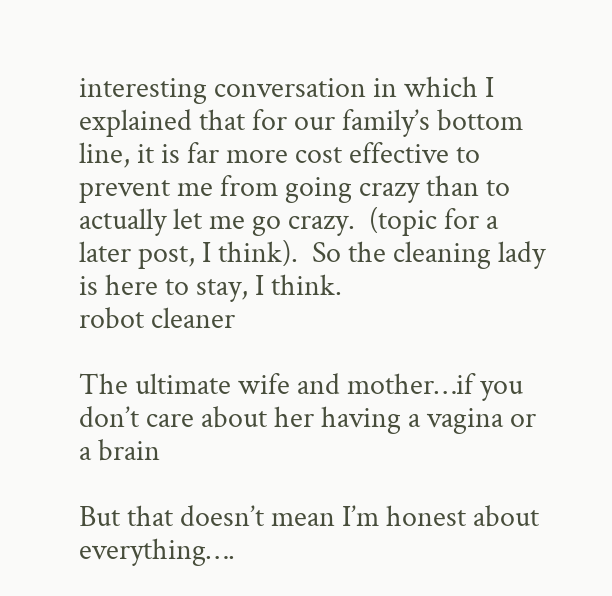interesting conversation in which I explained that for our family’s bottom line, it is far more cost effective to prevent me from going crazy than to actually let me go crazy.  (topic for a later post, I think).  So the cleaning lady is here to stay, I think.
robot cleaner

The ultimate wife and mother…if you don’t care about her having a vagina or a brain

But that doesn’t mean I’m honest about everything….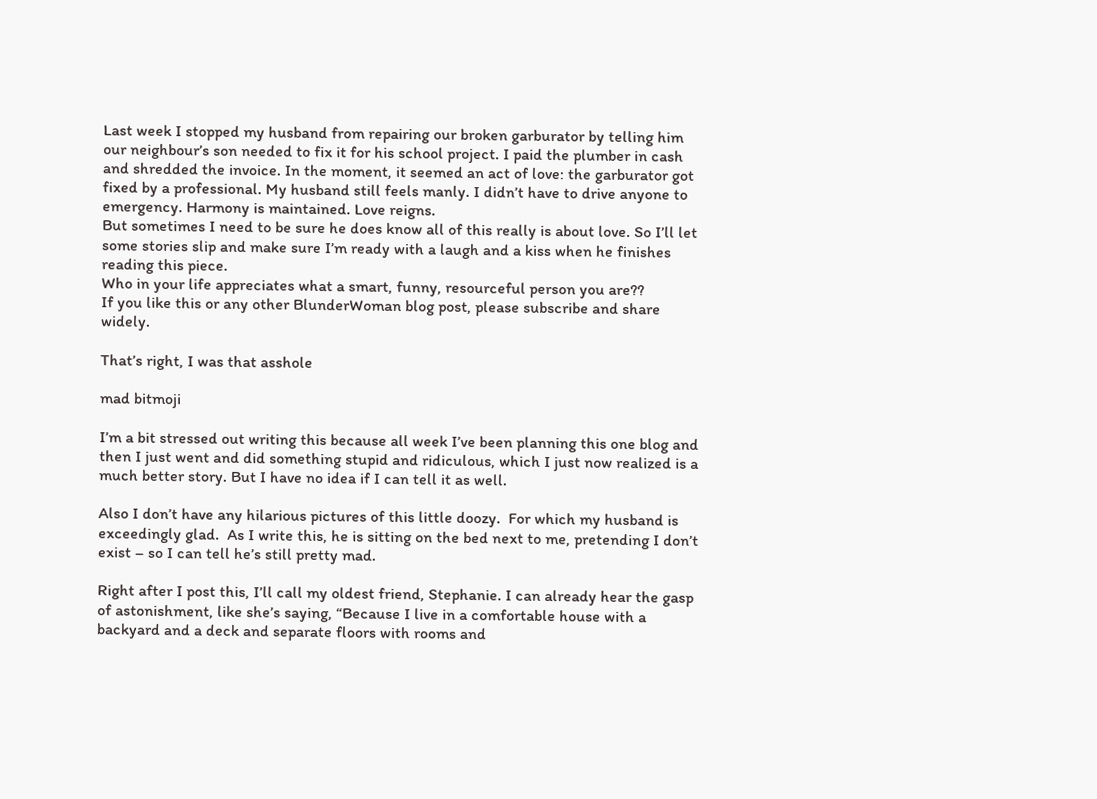Last week I stopped my husband from repairing our broken garburator by telling him our neighbour’s son needed to fix it for his school project. I paid the plumber in cash and shredded the invoice. In the moment, it seemed an act of love: the garburator got fixed by a professional. My husband still feels manly. I didn’t have to drive anyone to emergency. Harmony is maintained. Love reigns.
But sometimes I need to be sure he does know all of this really is about love. So I’ll let some stories slip and make sure I’m ready with a laugh and a kiss when he finishes reading this piece.
Who in your life appreciates what a smart, funny, resourceful person you are??
If you like this or any other BlunderWoman blog post, please subscribe and share widely.

That’s right, I was that asshole

mad bitmoji

I’m a bit stressed out writing this because all week I’ve been planning this one blog and then I just went and did something stupid and ridiculous, which I just now realized is a much better story. But I have no idea if I can tell it as well.

Also I don’t have any hilarious pictures of this little doozy.  For which my husband is exceedingly glad.  As I write this, he is sitting on the bed next to me, pretending I don’t exist – so I can tell he’s still pretty mad.

Right after I post this, I’ll call my oldest friend, Stephanie. I can already hear the gasp of astonishment, like she’s saying, “Because I live in a comfortable house with a backyard and a deck and separate floors with rooms and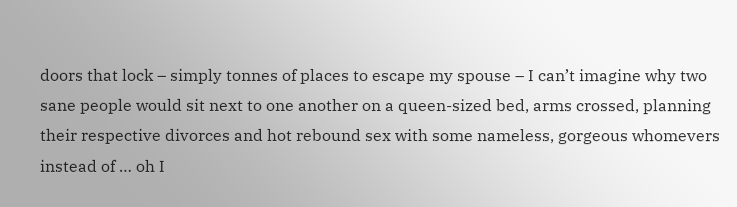doors that lock – simply tonnes of places to escape my spouse – I can’t imagine why two sane people would sit next to one another on a queen-sized bed, arms crossed, planning their respective divorces and hot rebound sex with some nameless, gorgeous whomevers instead of … oh I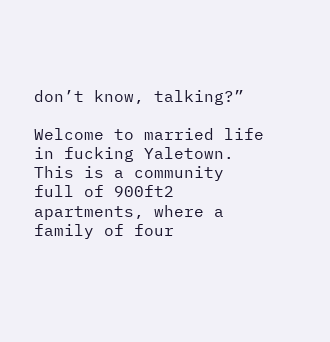don’t know, talking?”

Welcome to married life in fucking Yaletown.  This is a community full of 900ft2 apartments, where a family of four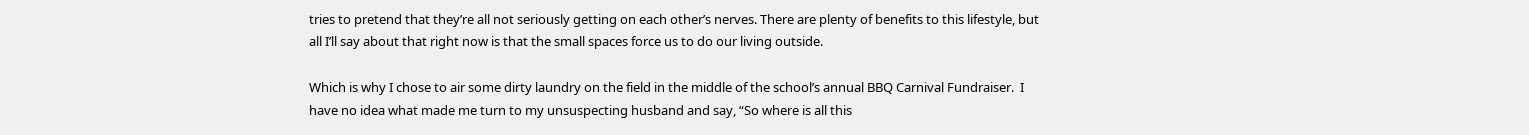tries to pretend that they’re all not seriously getting on each other’s nerves. There are plenty of benefits to this lifestyle, but all I’ll say about that right now is that the small spaces force us to do our living outside.

Which is why I chose to air some dirty laundry on the field in the middle of the school’s annual BBQ Carnival Fundraiser.  I have no idea what made me turn to my unsuspecting husband and say, “So where is all this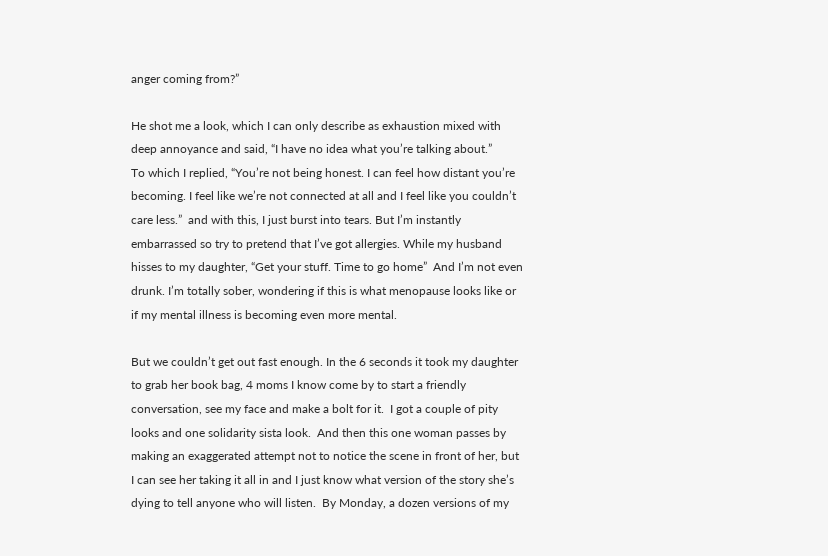anger coming from?”

He shot me a look, which I can only describe as exhaustion mixed with deep annoyance and said, “I have no idea what you’re talking about.”
To which I replied, “You’re not being honest. I can feel how distant you’re becoming. I feel like we’re not connected at all and I feel like you couldn’t care less.”  and with this, I just burst into tears. But I’m instantly embarrassed so try to pretend that I’ve got allergies. While my husband hisses to my daughter, “Get your stuff. Time to go home”  And I’m not even drunk. I’m totally sober, wondering if this is what menopause looks like or if my mental illness is becoming even more mental.

But we couldn’t get out fast enough. In the 6 seconds it took my daughter to grab her book bag, 4 moms I know come by to start a friendly conversation, see my face and make a bolt for it.  I got a couple of pity looks and one solidarity sista look.  And then this one woman passes by making an exaggerated attempt not to notice the scene in front of her, but I can see her taking it all in and I just know what version of the story she’s dying to tell anyone who will listen.  By Monday, a dozen versions of my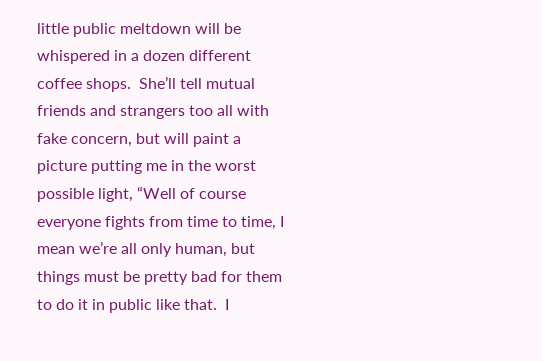little public meltdown will be whispered in a dozen different coffee shops.  She’ll tell mutual friends and strangers too all with fake concern, but will paint a picture putting me in the worst possible light, “Well of course everyone fights from time to time, I mean we’re all only human, but things must be pretty bad for them to do it in public like that.  I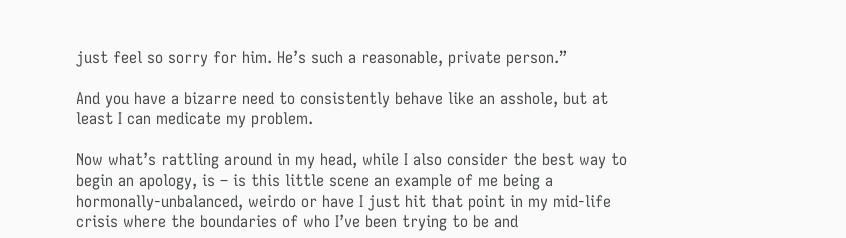just feel so sorry for him. He’s such a reasonable, private person.”

And you have a bizarre need to consistently behave like an asshole, but at least I can medicate my problem.

Now what’s rattling around in my head, while I also consider the best way to begin an apology, is – is this little scene an example of me being a hormonally-unbalanced, weirdo or have I just hit that point in my mid-life crisis where the boundaries of who I’ve been trying to be and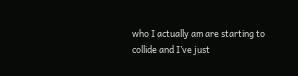who I actually am are starting to collide and I’ve just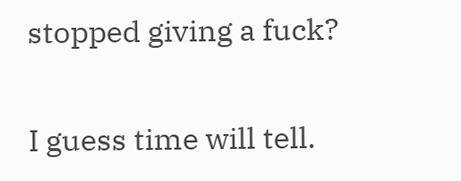stopped giving a fuck?

I guess time will tell.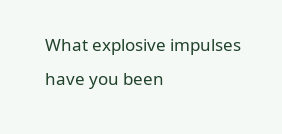What explosive impulses have you been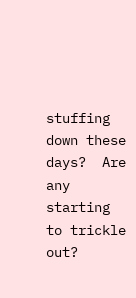stuffing down these days?  Are any starting to trickle out?